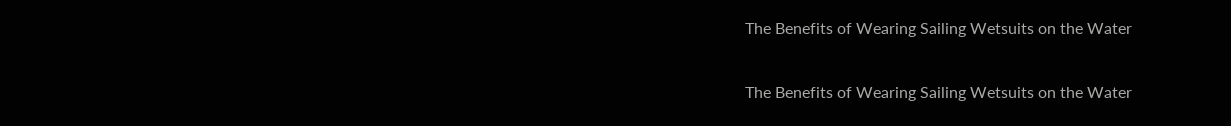The Benefits of Wearing Sailing Wetsuits on the Water

The Benefits of Wearing Sailing Wetsuits on the Water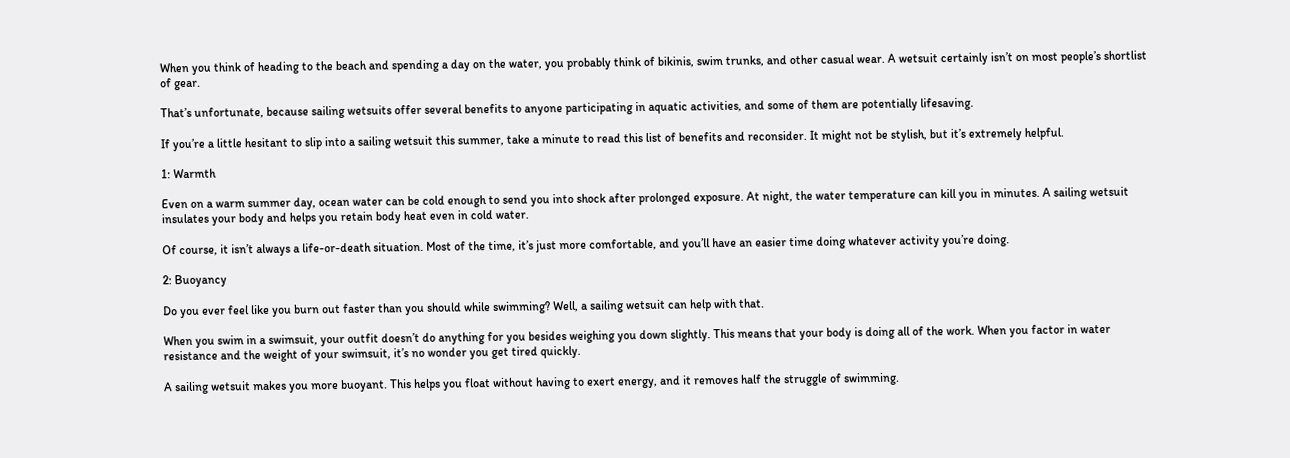When you think of heading to the beach and spending a day on the water, you probably think of bikinis, swim trunks, and other casual wear. A wetsuit certainly isn’t on most people’s shortlist of gear.

That’s unfortunate, because sailing wetsuits offer several benefits to anyone participating in aquatic activities, and some of them are potentially lifesaving.

If you’re a little hesitant to slip into a sailing wetsuit this summer, take a minute to read this list of benefits and reconsider. It might not be stylish, but it’s extremely helpful.

1: Warmth

Even on a warm summer day, ocean water can be cold enough to send you into shock after prolonged exposure. At night, the water temperature can kill you in minutes. A sailing wetsuit insulates your body and helps you retain body heat even in cold water.

Of course, it isn’t always a life-or-death situation. Most of the time, it’s just more comfortable, and you’ll have an easier time doing whatever activity you’re doing.

2: Buoyancy

Do you ever feel like you burn out faster than you should while swimming? Well, a sailing wetsuit can help with that.

When you swim in a swimsuit, your outfit doesn’t do anything for you besides weighing you down slightly. This means that your body is doing all of the work. When you factor in water resistance and the weight of your swimsuit, it’s no wonder you get tired quickly.

A sailing wetsuit makes you more buoyant. This helps you float without having to exert energy, and it removes half the struggle of swimming.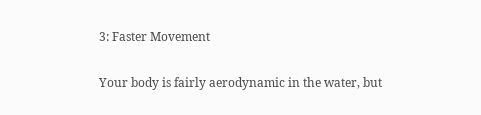3: Faster Movement

Your body is fairly aerodynamic in the water, but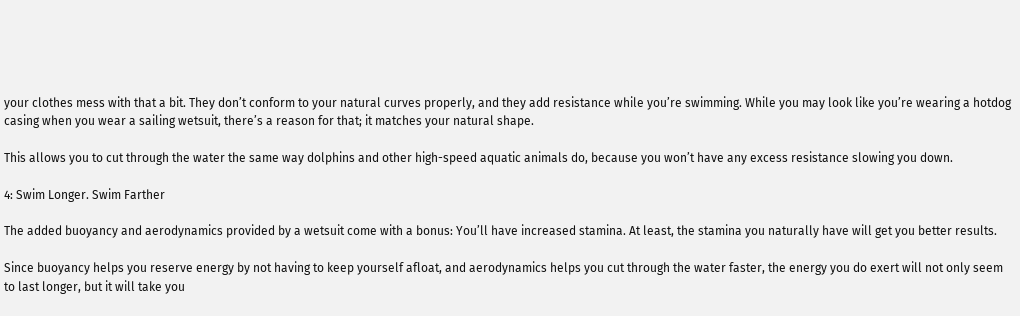your clothes mess with that a bit. They don’t conform to your natural curves properly, and they add resistance while you’re swimming. While you may look like you’re wearing a hotdog casing when you wear a sailing wetsuit, there’s a reason for that; it matches your natural shape.

This allows you to cut through the water the same way dolphins and other high-speed aquatic animals do, because you won’t have any excess resistance slowing you down.

4: Swim Longer. Swim Farther

The added buoyancy and aerodynamics provided by a wetsuit come with a bonus: You’ll have increased stamina. At least, the stamina you naturally have will get you better results.

Since buoyancy helps you reserve energy by not having to keep yourself afloat, and aerodynamics helps you cut through the water faster, the energy you do exert will not only seem to last longer, but it will take you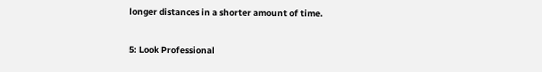longer distances in a shorter amount of time.

5: Look Professional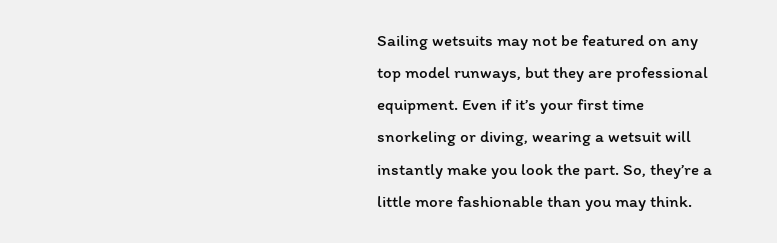Sailing wetsuits may not be featured on any top model runways, but they are professional equipment. Even if it’s your first time snorkeling or diving, wearing a wetsuit will instantly make you look the part. So, they’re a little more fashionable than you may think.